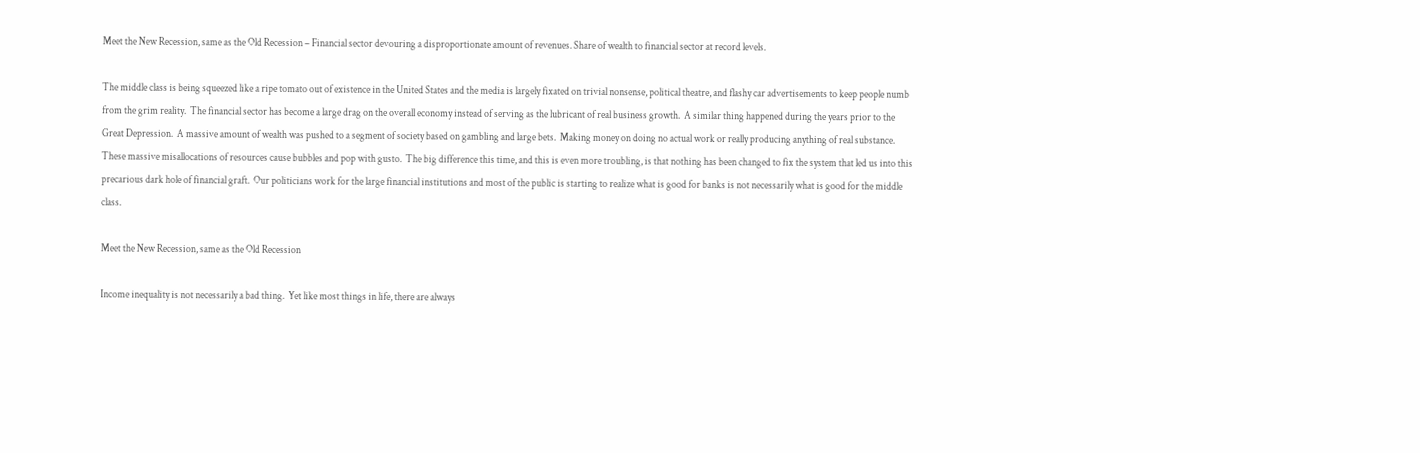Meet the New Recession, same as the Old Recession – Financial sector devouring a disproportionate amount of revenues. Share of wealth to financial sector at record levels.

The middle class is being squeezed like a ripe tomato out of existence in the United States and the media is largely fixated on trivial nonsense, political theatre, and flashy car advertisements to keep people numb from the grim reality.  The financial sector has become a large drag on the overall economy instead of serving as the lubricant of real business growth.  A similar thing happened during the years prior to the Great Depression.  A massive amount of wealth was pushed to a segment of society based on gambling and large bets.  Making money on doing no actual work or really producing anything of real substance.  These massive misallocations of resources cause bubbles and pop with gusto.  The big difference this time, and this is even more troubling, is that nothing has been changed to fix the system that led us into this precarious dark hole of financial graft.  Our politicians work for the large financial institutions and most of the public is starting to realize what is good for banks is not necessarily what is good for the middle class.

Meet the New Recession, same as the Old Recession

Income inequality is not necessarily a bad thing.  Yet like most things in life, there are always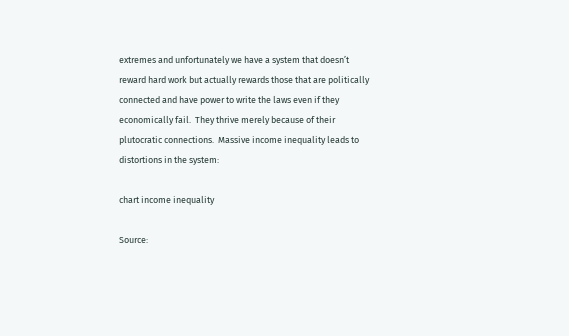extremes and unfortunately we have a system that doesn’t reward hard work but actually rewards those that are politically connected and have power to write the laws even if they economically fail.  They thrive merely because of their plutocratic connections.  Massive income inequality leads to distortions in the system:

chart income inequality

Source: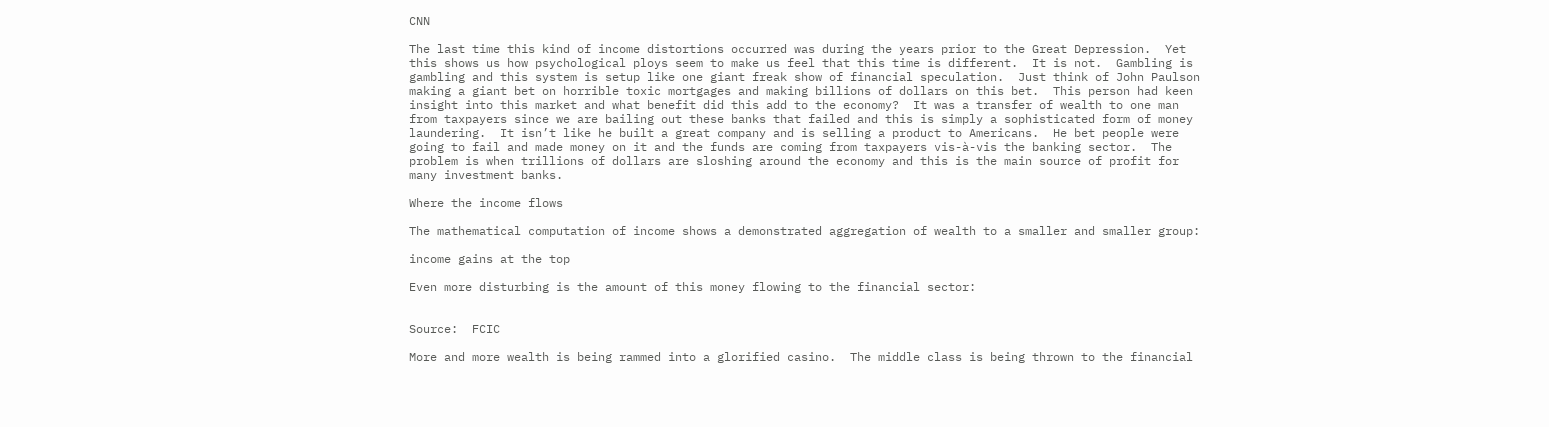CNN

The last time this kind of income distortions occurred was during the years prior to the Great Depression.  Yet this shows us how psychological ploys seem to make us feel that this time is different.  It is not.  Gambling is gambling and this system is setup like one giant freak show of financial speculation.  Just think of John Paulson making a giant bet on horrible toxic mortgages and making billions of dollars on this bet.  This person had keen insight into this market and what benefit did this add to the economy?  It was a transfer of wealth to one man from taxpayers since we are bailing out these banks that failed and this is simply a sophisticated form of money laundering.  It isn’t like he built a great company and is selling a product to Americans.  He bet people were going to fail and made money on it and the funds are coming from taxpayers vis-à-vis the banking sector.  The problem is when trillions of dollars are sloshing around the economy and this is the main source of profit for many investment banks.

Where the income flows

The mathematical computation of income shows a demonstrated aggregation of wealth to a smaller and smaller group:

income gains at the top

Even more disturbing is the amount of this money flowing to the financial sector:


Source:  FCIC

More and more wealth is being rammed into a glorified casino.  The middle class is being thrown to the financial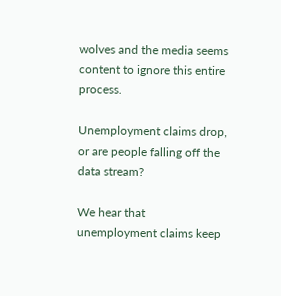wolves and the media seems content to ignore this entire process.

Unemployment claims drop, or are people falling off the data stream?

We hear that unemployment claims keep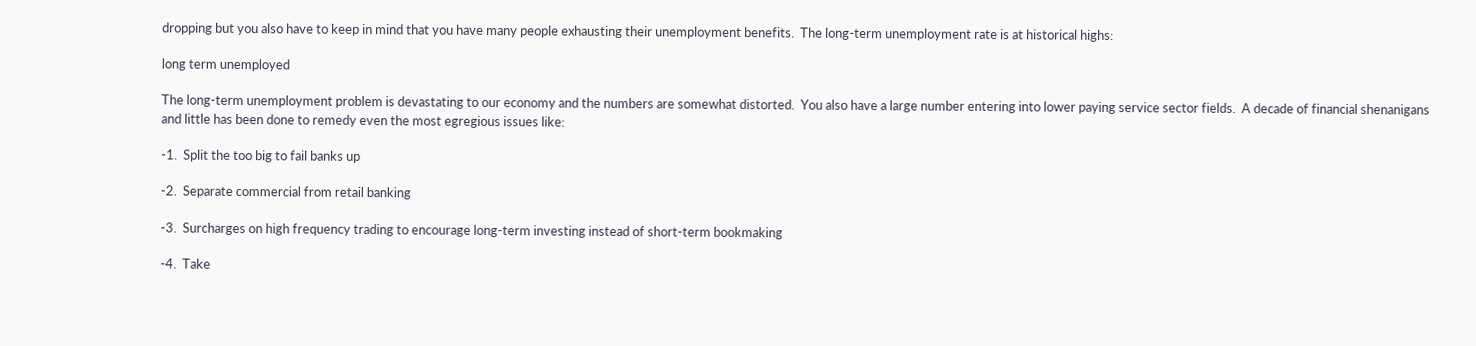dropping but you also have to keep in mind that you have many people exhausting their unemployment benefits.  The long-term unemployment rate is at historical highs:

long term unemployed

The long-term unemployment problem is devastating to our economy and the numbers are somewhat distorted.  You also have a large number entering into lower paying service sector fields.  A decade of financial shenanigans and little has been done to remedy even the most egregious issues like:

-1.  Split the too big to fail banks up

-2.  Separate commercial from retail banking

-3.  Surcharges on high frequency trading to encourage long-term investing instead of short-term bookmaking

-4.  Take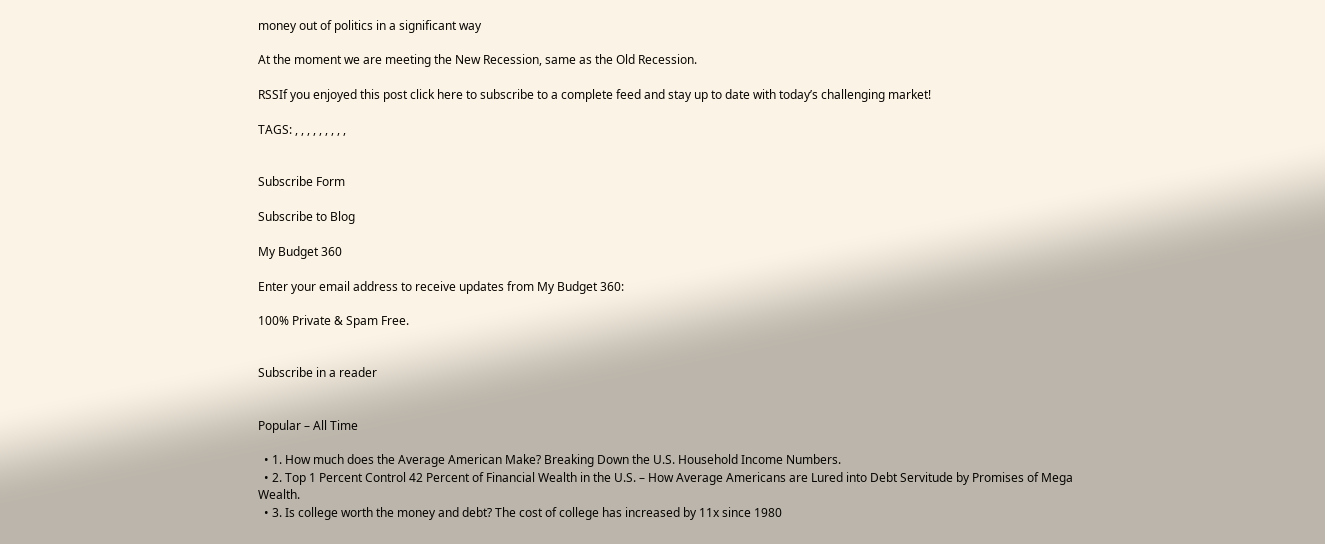money out of politics in a significant way

At the moment we are meeting the New Recession, same as the Old Recession.

RSSIf you enjoyed this post click here to subscribe to a complete feed and stay up to date with today’s challenging market!

TAGS: , , , , , , , , ,


Subscribe Form

Subscribe to Blog

My Budget 360

Enter your email address to receive updates from My Budget 360:

100% Private & Spam Free.


Subscribe in a reader


Popular – All Time

  • 1. How much does the Average American Make? Breaking Down the U.S. Household Income Numbers.
  • 2. Top 1 Percent Control 42 Percent of Financial Wealth in the U.S. – How Average Americans are Lured into Debt Servitude by Promises of Mega Wealth.
  • 3. Is college worth the money and debt? The cost of college has increased by 11x since 1980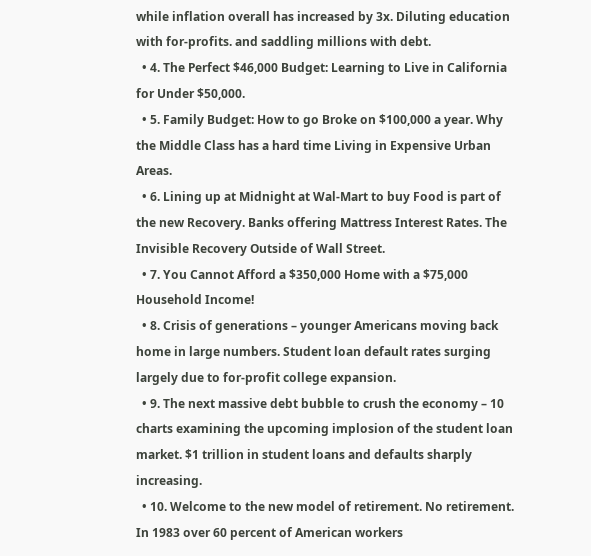while inflation overall has increased by 3x. Diluting education with for-profits. and saddling millions with debt.
  • 4. The Perfect $46,000 Budget: Learning to Live in California for Under $50,000.
  • 5. Family Budget: How to go Broke on $100,000 a year. Why the Middle Class has a hard time Living in Expensive Urban Areas.
  • 6. Lining up at Midnight at Wal-Mart to buy Food is part of the new Recovery. Banks offering Mattress Interest Rates. The Invisible Recovery Outside of Wall Street.
  • 7. You Cannot Afford a $350,000 Home with a $75,000 Household Income!
  • 8. Crisis of generations – younger Americans moving back home in large numbers. Student loan default rates surging largely due to for-profit college expansion.
  • 9. The next massive debt bubble to crush the economy – 10 charts examining the upcoming implosion of the student loan market. $1 trillion in student loans and defaults sharply increasing.
  • 10. Welcome to the new model of retirement. No retirement. In 1983 over 60 percent of American workers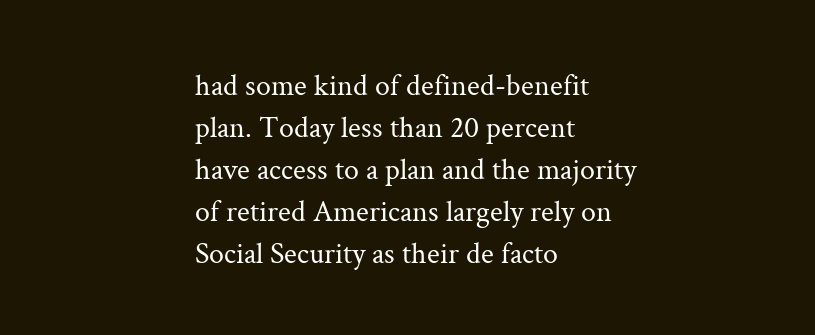had some kind of defined-benefit plan. Today less than 20 percent have access to a plan and the majority of retired Americans largely rely on Social Security as their de facto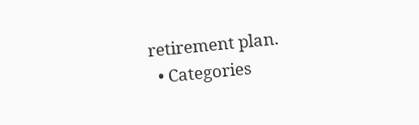retirement plan.
  • Categories